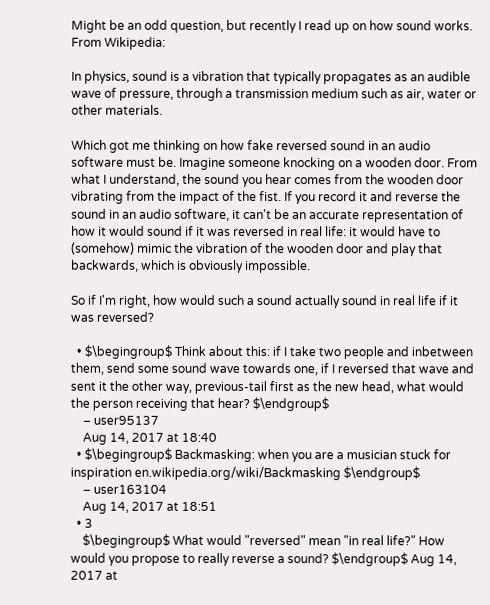Might be an odd question, but recently I read up on how sound works. From Wikipedia:

In physics, sound is a vibration that typically propagates as an audible wave of pressure, through a transmission medium such as air, water or other materials.

Which got me thinking on how fake reversed sound in an audio software must be. Imagine someone knocking on a wooden door. From what I understand, the sound you hear comes from the wooden door vibrating from the impact of the fist. If you record it and reverse the sound in an audio software, it can't be an accurate representation of how it would sound if it was reversed in real life: it would have to (somehow) mimic the vibration of the wooden door and play that backwards, which is obviously impossible.

So if I'm right, how would such a sound actually sound in real life if it was reversed?

  • $\begingroup$ Think about this: if I take two people and inbetween them, send some sound wave towards one, if I reversed that wave and sent it the other way, previous-tail first as the new head, what would the person receiving that hear? $\endgroup$
    – user95137
    Aug 14, 2017 at 18:40
  • $\begingroup$ Backmasking: when you are a musician stuck for inspiration en.wikipedia.org/wiki/Backmasking $\endgroup$
    – user163104
    Aug 14, 2017 at 18:51
  • 3
    $\begingroup$ What would "reversed" mean "in real life?" How would you propose to really reverse a sound? $\endgroup$ Aug 14, 2017 at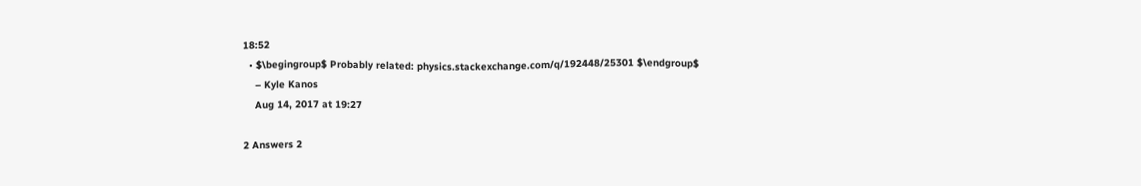18:52
  • $\begingroup$ Probably related: physics.stackexchange.com/q/192448/25301 $\endgroup$
    – Kyle Kanos
    Aug 14, 2017 at 19:27

2 Answers 2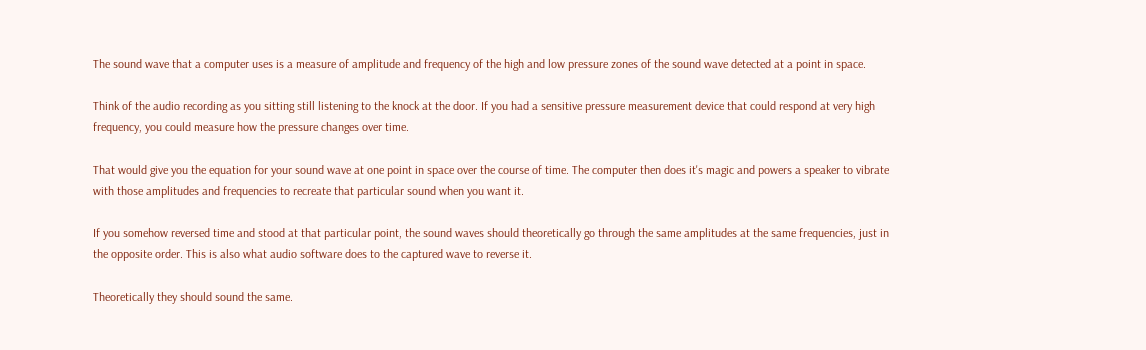The sound wave that a computer uses is a measure of amplitude and frequency of the high and low pressure zones of the sound wave detected at a point in space.

Think of the audio recording as you sitting still listening to the knock at the door. If you had a sensitive pressure measurement device that could respond at very high frequency, you could measure how the pressure changes over time.

That would give you the equation for your sound wave at one point in space over the course of time. The computer then does it's magic and powers a speaker to vibrate with those amplitudes and frequencies to recreate that particular sound when you want it.

If you somehow reversed time and stood at that particular point, the sound waves should theoretically go through the same amplitudes at the same frequencies, just in the opposite order. This is also what audio software does to the captured wave to reverse it.

Theoretically they should sound the same.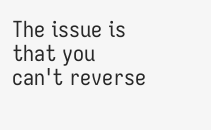The issue is that you can't reverse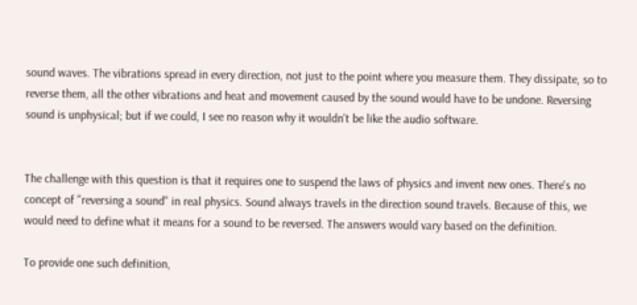sound waves. The vibrations spread in every direction, not just to the point where you measure them. They dissipate, so to reverse them, all the other vibrations and heat and movement caused by the sound would have to be undone. Reversing sound is unphysical; but if we could, I see no reason why it wouldn't be like the audio software.


The challenge with this question is that it requires one to suspend the laws of physics and invent new ones. There's no concept of "reversing a sound" in real physics. Sound always travels in the direction sound travels. Because of this, we would need to define what it means for a sound to be reversed. The answers would vary based on the definition.

To provide one such definition,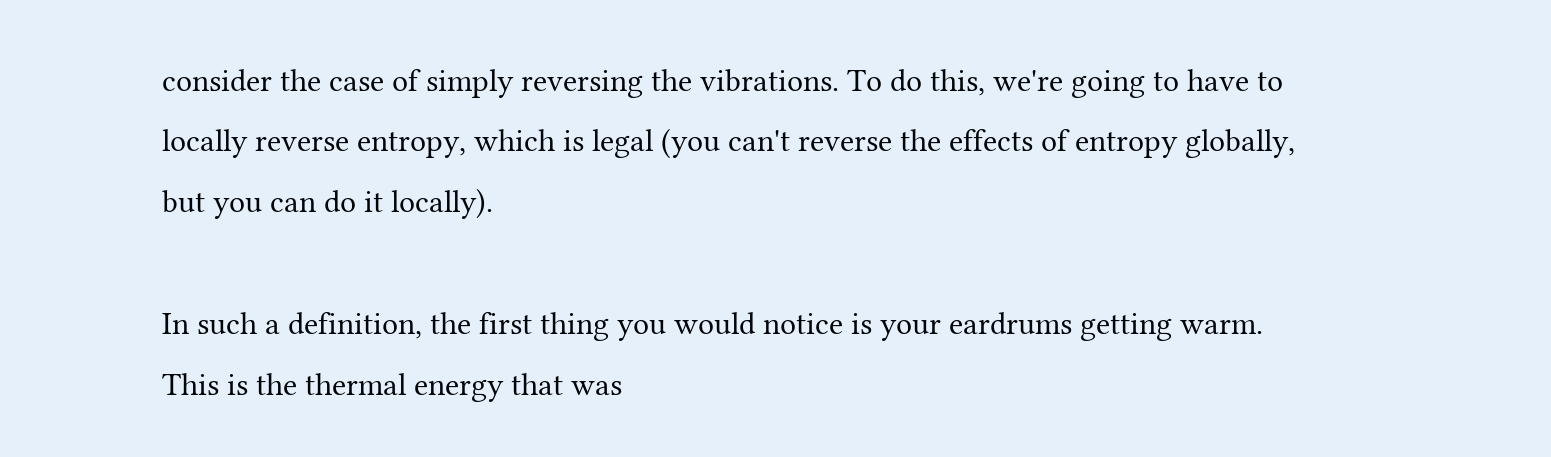consider the case of simply reversing the vibrations. To do this, we're going to have to locally reverse entropy, which is legal (you can't reverse the effects of entropy globally, but you can do it locally).

In such a definition, the first thing you would notice is your eardrums getting warm. This is the thermal energy that was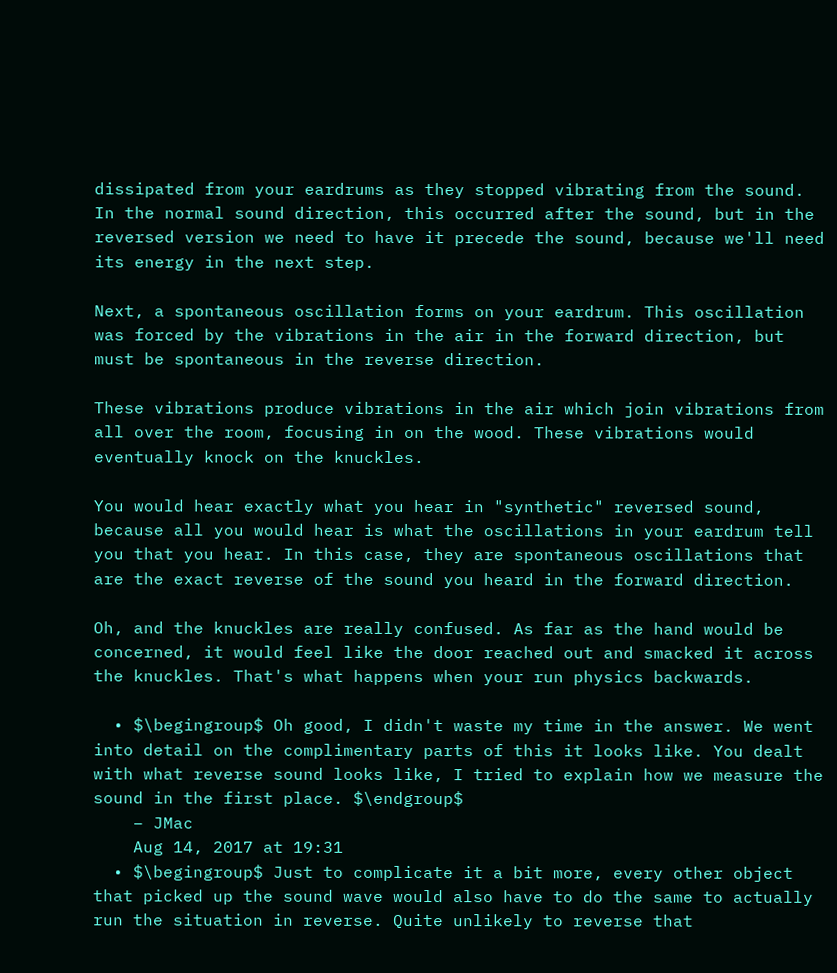dissipated from your eardrums as they stopped vibrating from the sound. In the normal sound direction, this occurred after the sound, but in the reversed version we need to have it precede the sound, because we'll need its energy in the next step.

Next, a spontaneous oscillation forms on your eardrum. This oscillation was forced by the vibrations in the air in the forward direction, but must be spontaneous in the reverse direction.

These vibrations produce vibrations in the air which join vibrations from all over the room, focusing in on the wood. These vibrations would eventually knock on the knuckles.

You would hear exactly what you hear in "synthetic" reversed sound, because all you would hear is what the oscillations in your eardrum tell you that you hear. In this case, they are spontaneous oscillations that are the exact reverse of the sound you heard in the forward direction.

Oh, and the knuckles are really confused. As far as the hand would be concerned, it would feel like the door reached out and smacked it across the knuckles. That's what happens when your run physics backwards.

  • $\begingroup$ Oh good, I didn't waste my time in the answer. We went into detail on the complimentary parts of this it looks like. You dealt with what reverse sound looks like, I tried to explain how we measure the sound in the first place. $\endgroup$
    – JMac
    Aug 14, 2017 at 19:31
  • $\begingroup$ Just to complicate it a bit more, every other object that picked up the sound wave would also have to do the same to actually run the situation in reverse. Quite unlikely to reverse that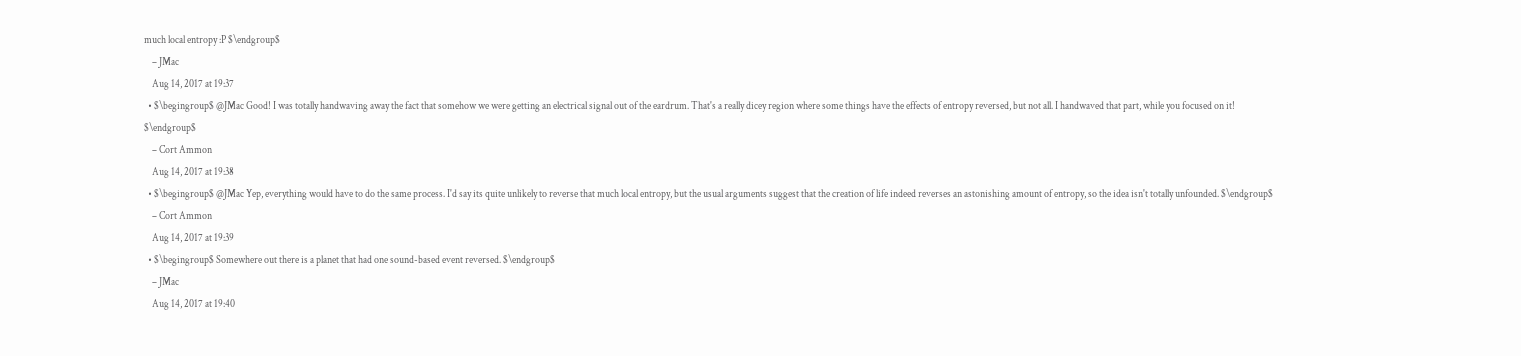much local entropy :P $\endgroup$
    – JMac
    Aug 14, 2017 at 19:37
  • $\begingroup$ @JMac Good! I was totally handwaving away the fact that somehow we were getting an electrical signal out of the eardrum. That's a really dicey region where some things have the effects of entropy reversed, but not all. I handwaved that part, while you focused on it! $\endgroup$
    – Cort Ammon
    Aug 14, 2017 at 19:38
  • $\begingroup$ @JMac Yep, everything would have to do the same process. I'd say its quite unlikely to reverse that much local entropy, but the usual arguments suggest that the creation of life indeed reverses an astonishing amount of entropy, so the idea isn't totally unfounded. $\endgroup$
    – Cort Ammon
    Aug 14, 2017 at 19:39
  • $\begingroup$ Somewhere out there is a planet that had one sound-based event reversed. $\endgroup$
    – JMac
    Aug 14, 2017 at 19:40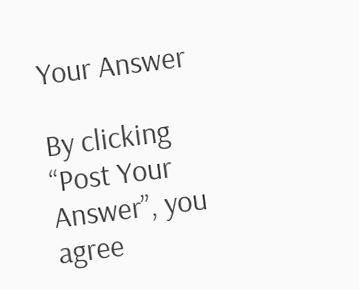Your Answer

By clicking “Post Your Answer”, you agree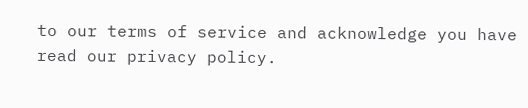to our terms of service and acknowledge you have read our privacy policy.